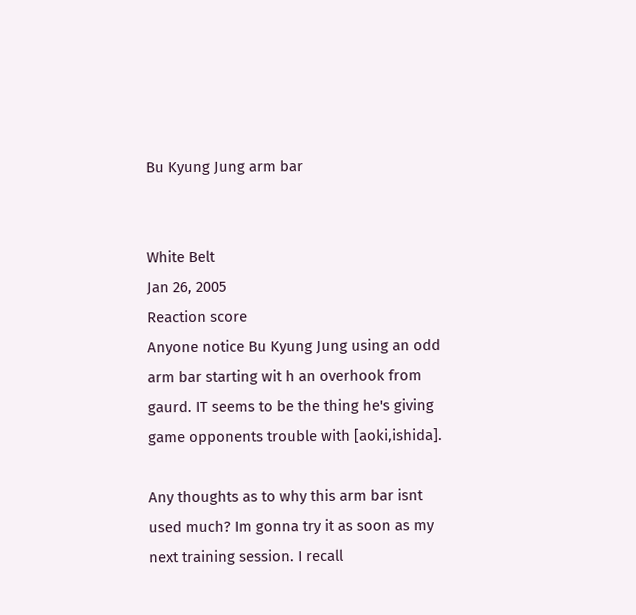Bu Kyung Jung arm bar


White Belt
Jan 26, 2005
Reaction score
Anyone notice Bu Kyung Jung using an odd arm bar starting wit h an overhook from gaurd. IT seems to be the thing he's giving game opponents trouble with [aoki,ishida].

Any thoughts as to why this arm bar isnt used much? Im gonna try it as soon as my next training session. I recall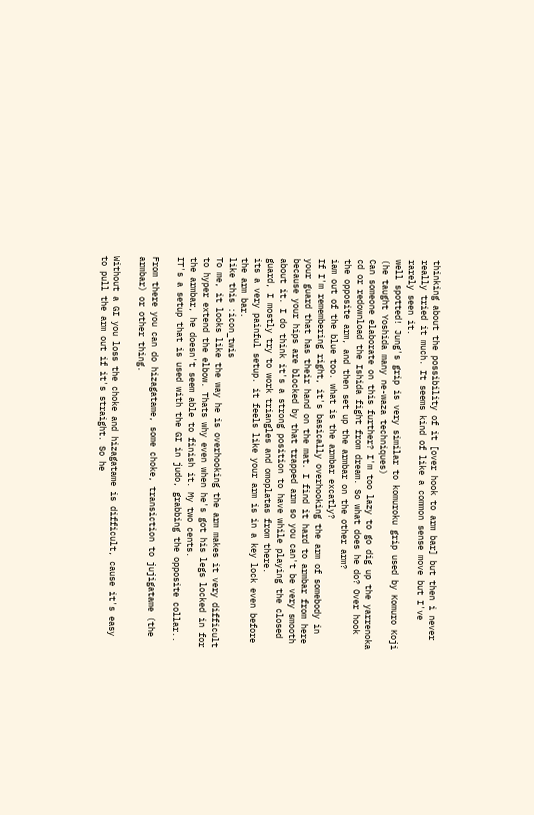thinking about the possibility of it [over hook to arm bar] but then i never really tried it much. It seems kind of like a common sense move but I've rarely seen it.
well spotted! Jung's grip is very similar to komuroku grip used by Komuro Koji (he taught Yoshida many ne-waza techniques)
Can someone elaborate on this further? I'm too lazy to go dig up the yarrenoka cd or redownload the Ishida fight from dream. So what does he do? Over hook the opposite arm, and then set up the armbar on the other arm?
iam out of the blue too. what is the armbar excatly?
If I'm remembering right, it's basically overhooking the arm of somebody in your guard that has their hand on the mat. I find it hard to armbar from here because your hips are blocked by that trapped arm so you can't be very smooth about it. I do think it's a strong position to have while playing the closed guard, I mostly try to work triangles and omoplatas from there.
its a very painful setup. it feels like your arm is in a key lock even before the arm bar.
like this :icon_twis
To me, it looks like the way he is overhooking the arm makes it very difficult to hyper extend the elbow. Thats why even when he's got his legs locked in for the armbar, he doesn't seem able to finish it. My two cents.
IT's a setup that is used with the GI in judo, grabbing the opposite collar..

From there you can do hizagatame, some choke, transiction to jujigatame (the armbar) or other thing.

Without a GI you loss the choke and hizagatame is difficult, cause it's easy to pull the arm out if it's straight. So he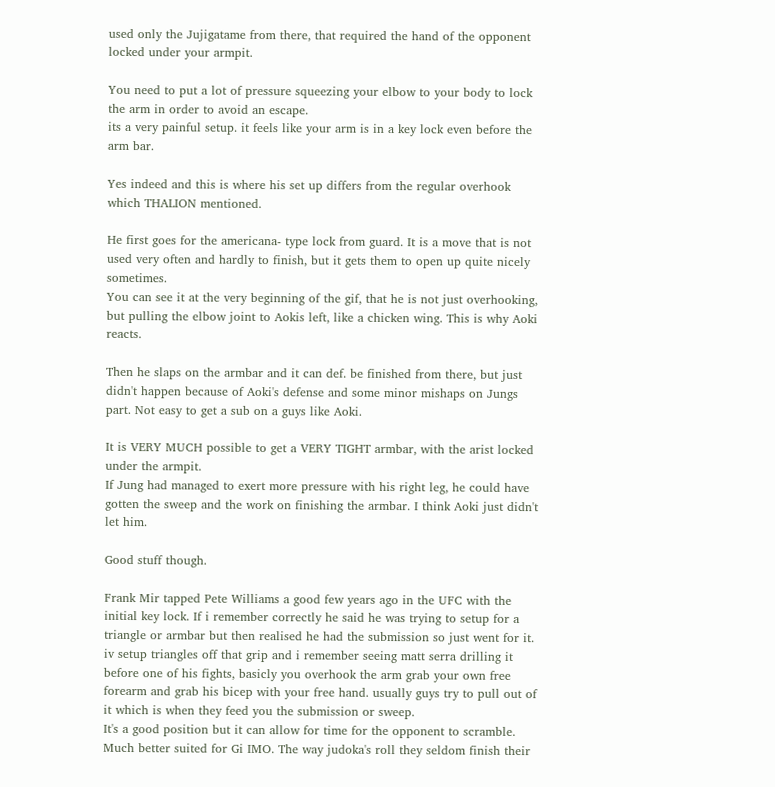used only the Jujigatame from there, that required the hand of the opponent locked under your armpit.

You need to put a lot of pressure squeezing your elbow to your body to lock the arm in order to avoid an escape.
its a very painful setup. it feels like your arm is in a key lock even before the arm bar.

Yes indeed and this is where his set up differs from the regular overhook which THALION mentioned.

He first goes for the americana- type lock from guard. It is a move that is not used very often and hardly to finish, but it gets them to open up quite nicely sometimes.
You can see it at the very beginning of the gif, that he is not just overhooking, but pulling the elbow joint to Aokis left, like a chicken wing. This is why Aoki reacts.

Then he slaps on the armbar and it can def. be finished from there, but just didn't happen because of Aoki's defense and some minor mishaps on Jungs part. Not easy to get a sub on a guys like Aoki.

It is VERY MUCH possible to get a VERY TIGHT armbar, with the arist locked under the armpit.
If Jung had managed to exert more pressure with his right leg, he could have gotten the sweep and the work on finishing the armbar. I think Aoki just didn't let him.

Good stuff though.

Frank Mir tapped Pete Williams a good few years ago in the UFC with the initial key lock. If i remember correctly he said he was trying to setup for a triangle or armbar but then realised he had the submission so just went for it.
iv setup triangles off that grip and i remember seeing matt serra drilling it before one of his fights, basicly you overhook the arm grab your own free forearm and grab his bicep with your free hand. usually guys try to pull out of it which is when they feed you the submission or sweep.
It's a good position but it can allow for time for the opponent to scramble. Much better suited for Gi IMO. The way judoka's roll they seldom finish their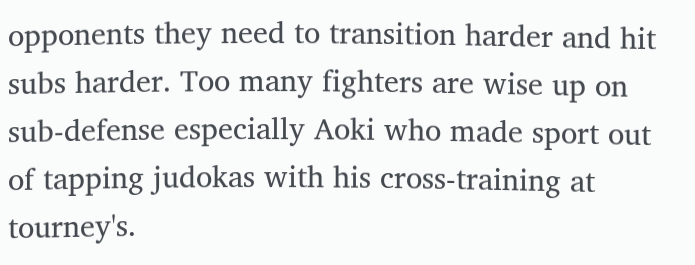opponents they need to transition harder and hit subs harder. Too many fighters are wise up on sub-defense especially Aoki who made sport out of tapping judokas with his cross-training at tourney's.